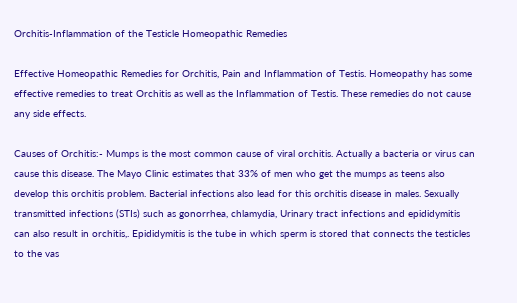Orchitis-Inflammation of the Testicle Homeopathic Remedies

Effective Homeopathic Remedies for Orchitis, Pain and Inflammation of Testis. Homeopathy has some effective remedies to treat Orchitis as well as the Inflammation of Testis. These remedies do not cause any side effects.

Causes of Orchitis:- Mumps is the most common cause of viral orchitis. Actually a bacteria or virus can cause this disease. The Mayo Clinic estimates that 33% of men who get the mumps as teens also develop this orchitis problem. Bacterial infections also lead for this orchitis disease in males. Sexually transmitted infections (STIs) such as gonorrhea, chlamydia, Urinary tract infections and epididymitis can also result in orchitis,. Epididymitis is the tube in which sperm is stored that connects the testicles to the vas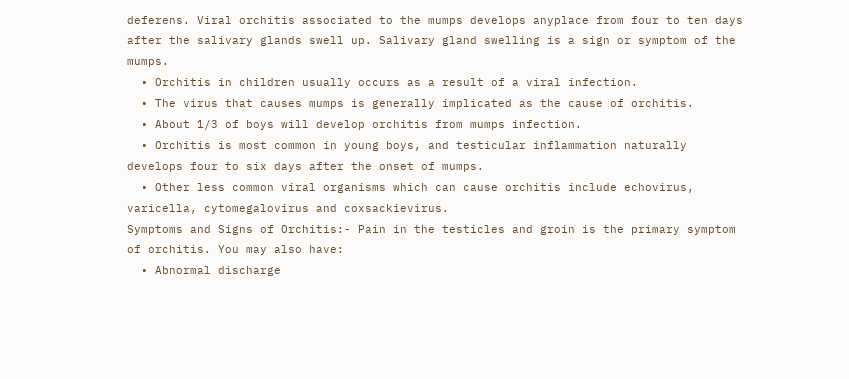deferens. Viral orchitis associated to the mumps develops anyplace from four to ten days after the salivary glands swell up. Salivary gland swelling is a sign or symptom of the mumps.
  • Orchitis in children usually occurs as a result of a viral infection.
  • The virus that causes mumps is generally implicated as the cause of orchitis.
  • About 1/3 of boys will develop orchitis from mumps infection.
  • Orchitis is most common in young boys, and testicular inflammation naturally develops four to six days after the onset of mumps.
  • Other less common viral organisms which can cause orchitis include echovirus, varicella, cytomegalovirus and coxsackievirus.
Symptoms and Signs of Orchitis:- Pain in the testicles and groin is the primary symptom of orchitis. You may also have:
  • Abnormal discharge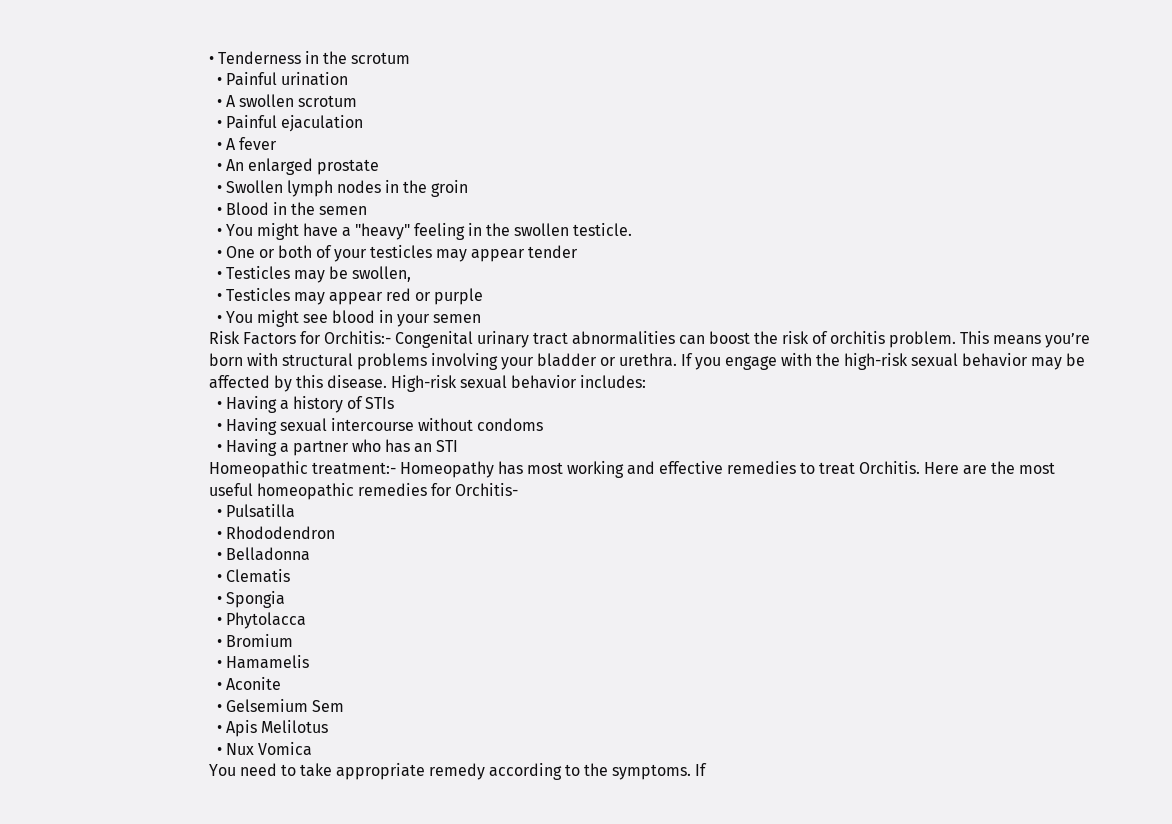• Tenderness in the scrotum
  • Painful urination
  • A swollen scrotum
  • Painful ejaculation
  • A fever
  • An enlarged prostate
  • Swollen lymph nodes in the groin
  • Blood in the semen
  • You might have a "heavy" feeling in the swollen testicle.
  • One or both of your testicles may appear tender
  • Testicles may be swollen,
  • Testicles may appear red or purple
  • You might see blood in your semen
Risk Factors for Orchitis:- Congenital urinary tract abnormalities can boost the risk of orchitis problem. This means you’re born with structural problems involving your bladder or urethra. If you engage with the high-risk sexual behavior may be affected by this disease. High-risk sexual behavior includes:
  • Having a history of STIs
  • Having sexual intercourse without condoms
  • Having a partner who has an STI
Homeopathic treatment:- Homeopathy has most working and effective remedies to treat Orchitis. Here are the most useful homeopathic remedies for Orchitis-
  • Pulsatilla
  • Rhododendron
  • Belladonna
  • Clematis
  • Spongia
  • Phytolacca
  • Bromium
  • Hamamelis
  • Aconite
  • Gelsemium Sem
  • Apis Melilotus
  • Nux Vomica
You need to take appropriate remedy according to the symptoms. If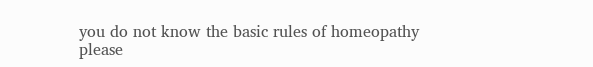you do not know the basic rules of homeopathy please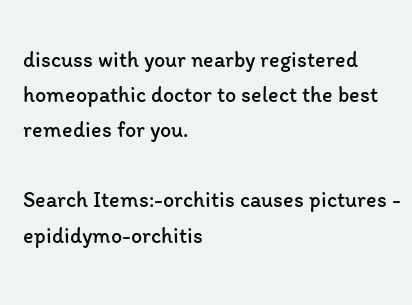discuss with your nearby registered homeopathic doctor to select the best remedies for you.

Search Items:-orchitis causes pictures - epididymo-orchitis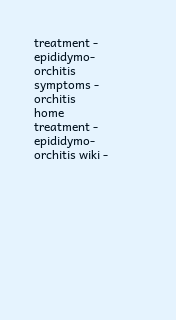treatment - epididymo-orchitis symptoms - orchitis home treatment - epididymo-orchitis wiki -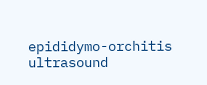epididymo-orchitis ultrasound